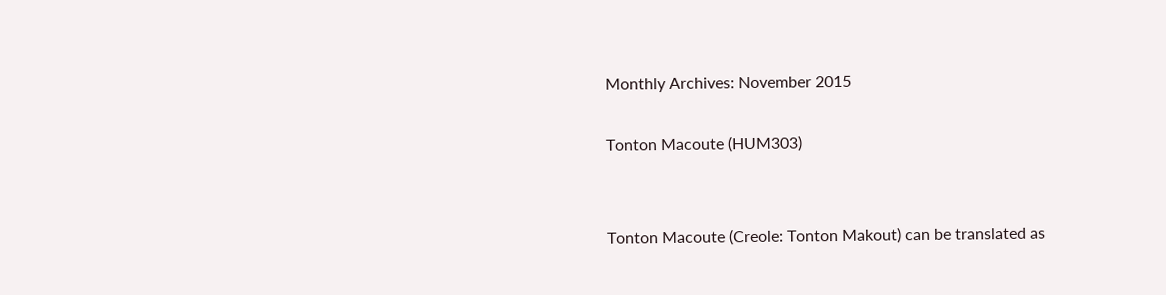Monthly Archives: November 2015

Tonton Macoute (HUM303)


Tonton Macoute (Creole: Tonton Makout) can be translated as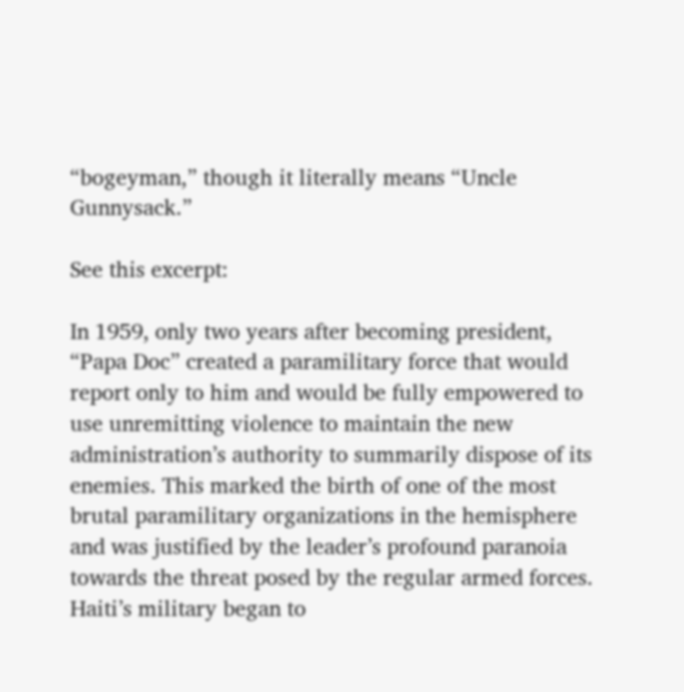“bogeyman,” though it literally means “Uncle Gunnysack.”

See this excerpt:

In 1959, only two years after becoming president, “Papa Doc” created a paramilitary force that would report only to him and would be fully empowered to use unremitting violence to maintain the new administration’s authority to summarily dispose of its enemies. This marked the birth of one of the most brutal paramilitary organizations in the hemisphere and was justified by the leader’s profound paranoia towards the threat posed by the regular armed forces. Haiti’s military began to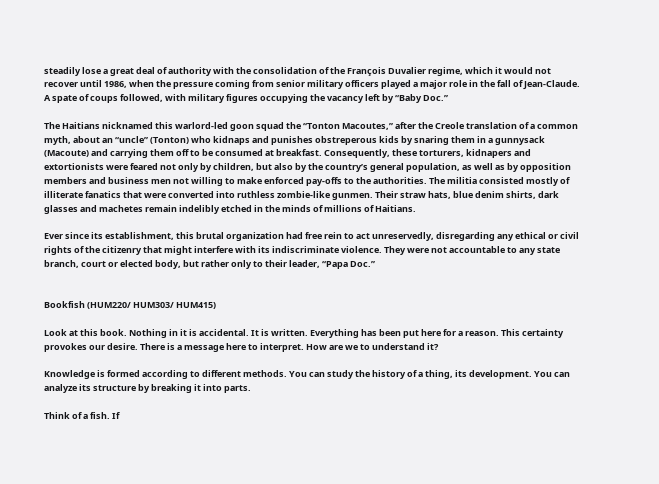steadily lose a great deal of authority with the consolidation of the François Duvalier regime, which it would not recover until 1986, when the pressure coming from senior military officers played a major role in the fall of Jean-Claude. A spate of coups followed, with military figures occupying the vacancy left by “Baby Doc.”

The Haitians nicknamed this warlord-led goon squad the “Tonton Macoutes,” after the Creole translation of a common myth, about an “uncle” (Tonton) who kidnaps and punishes obstreperous kids by snaring them in a gunnysack (Macoute) and carrying them off to be consumed at breakfast. Consequently, these torturers, kidnapers and extortionists were feared not only by children, but also by the country’s general population, as well as by opposition members and business men not willing to make enforced pay-offs to the authorities. The militia consisted mostly of illiterate fanatics that were converted into ruthless zombie-like gunmen. Their straw hats, blue denim shirts, dark glasses and machetes remain indelibly etched in the minds of millions of Haitians.

Ever since its establishment, this brutal organization had free rein to act unreservedly, disregarding any ethical or civil rights of the citizenry that might interfere with its indiscriminate violence. They were not accountable to any state branch, court or elected body, but rather only to their leader, “Papa Doc.”


Bookfish (HUM220/ HUM303/ HUM415)

Look at this book. Nothing in it is accidental. It is written. Everything has been put here for a reason. This certainty provokes our desire. There is a message here to interpret. How are we to understand it?

Knowledge is formed according to different methods. You can study the history of a thing, its development. You can analyze its structure by breaking it into parts.

Think of a fish. If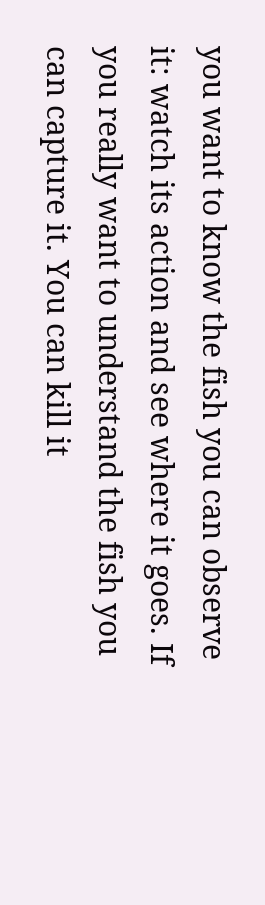you want to know the fish you can observe it: watch its action and see where it goes. If you really want to understand the fish you can capture it. You can kill it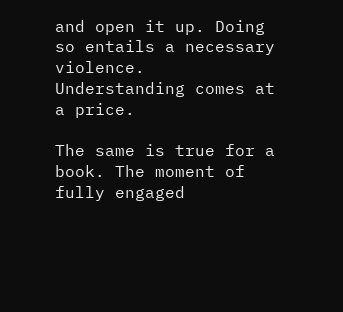and open it up. Doing so entails a necessary violence. Understanding comes at a price.

The same is true for a book. The moment of fully engaged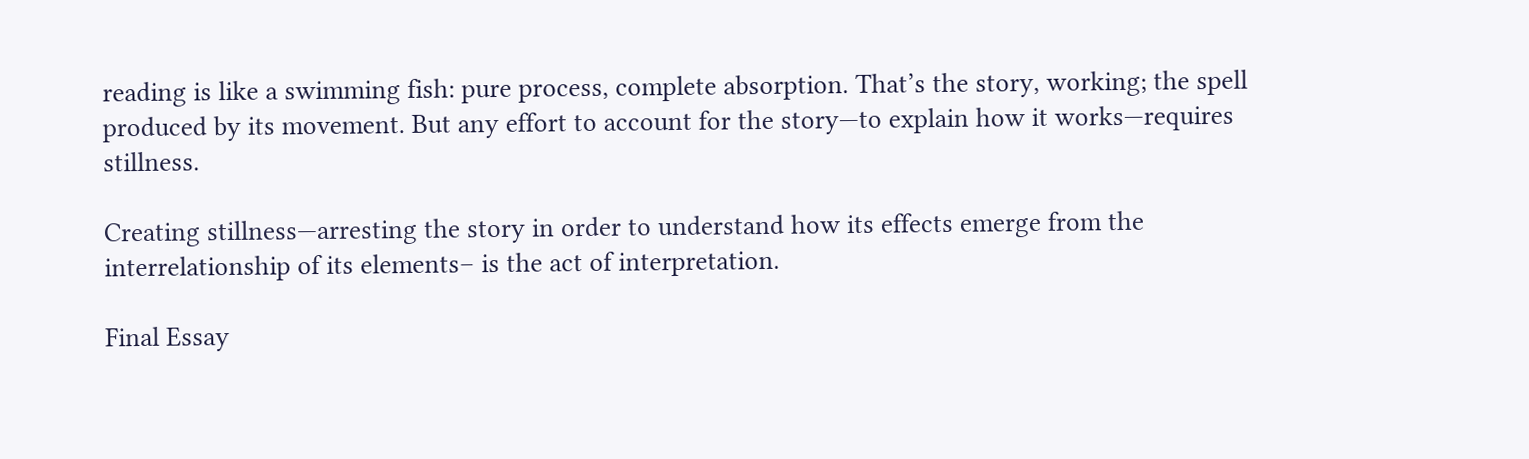reading is like a swimming fish: pure process, complete absorption. That’s the story, working; the spell produced by its movement. But any effort to account for the story—to explain how it works—requires stillness.

Creating stillness—arresting the story in order to understand how its effects emerge from the interrelationship of its elements– is the act of interpretation.

Final Essay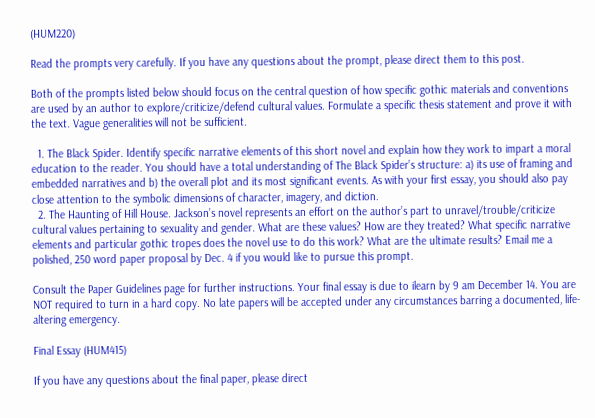(HUM220)

Read the prompts very carefully. If you have any questions about the prompt, please direct them to this post.

Both of the prompts listed below should focus on the central question of how specific gothic materials and conventions are used by an author to explore/criticize/defend cultural values. Formulate a specific thesis statement and prove it with the text. Vague generalities will not be sufficient.

  1. The Black Spider. Identify specific narrative elements of this short novel and explain how they work to impart a moral education to the reader. You should have a total understanding of The Black Spider’s structure: a) its use of framing and embedded narratives and b) the overall plot and its most significant events. As with your first essay, you should also pay close attention to the symbolic dimensions of character, imagery, and diction.
  2. The Haunting of Hill House. Jackson’s novel represents an effort on the author’s part to unravel/trouble/criticize cultural values pertaining to sexuality and gender. What are these values? How are they treated? What specific narrative elements and particular gothic tropes does the novel use to do this work? What are the ultimate results? Email me a polished, 250 word paper proposal by Dec. 4 if you would like to pursue this prompt.

Consult the Paper Guidelines page for further instructions. Your final essay is due to ilearn by 9 am December 14. You are NOT required to turn in a hard copy. No late papers will be accepted under any circumstances barring a documented, life-altering emergency.

Final Essay (HUM415)

If you have any questions about the final paper, please direct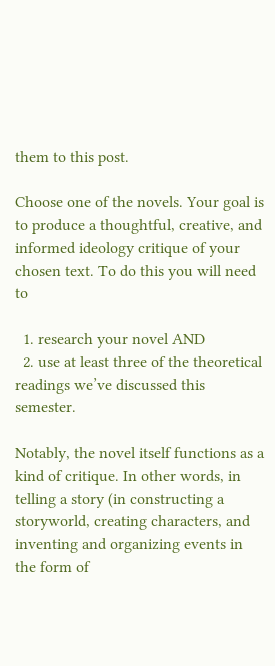them to this post.

Choose one of the novels. Your goal is to produce a thoughtful, creative, and informed ideology critique of your chosen text. To do this you will need to

  1. research your novel AND
  2. use at least three of the theoretical readings we’ve discussed this semester.

Notably, the novel itself functions as a kind of critique. In other words, in telling a story (in constructing a storyworld, creating characters, and inventing and organizing events in the form of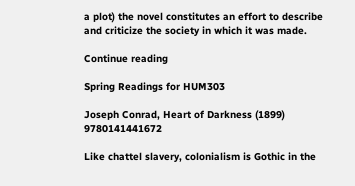a plot) the novel constitutes an effort to describe and criticize the society in which it was made.

Continue reading

Spring Readings for HUM303

Joseph Conrad, Heart of Darkness (1899) 9780141441672

Like chattel slavery, colonialism is Gothic in the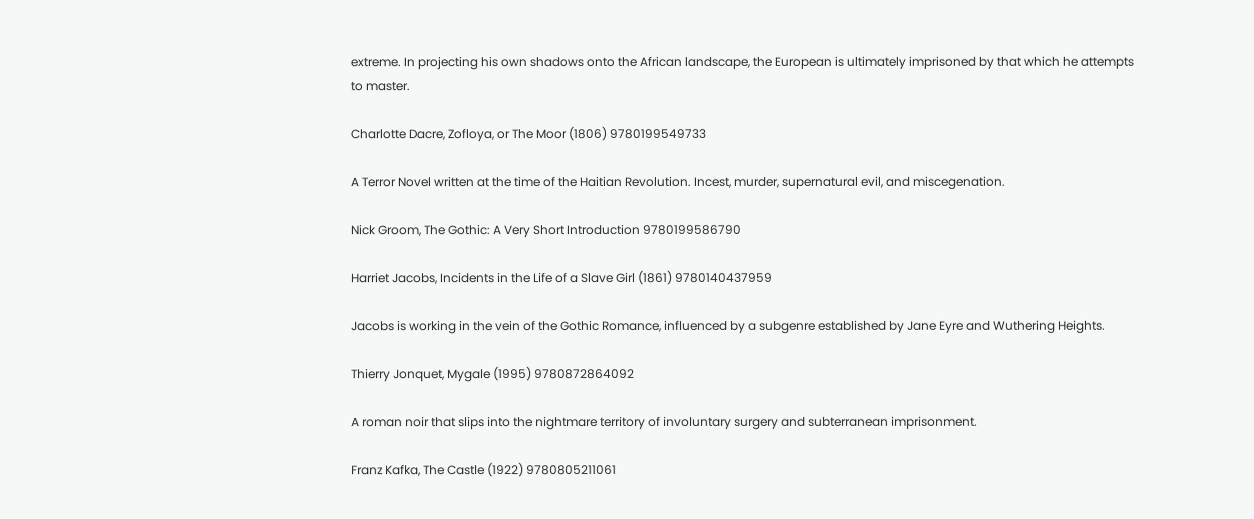extreme. In projecting his own shadows onto the African landscape, the European is ultimately imprisoned by that which he attempts to master.

Charlotte Dacre, Zofloya, or The Moor (1806) 9780199549733

A Terror Novel written at the time of the Haitian Revolution. Incest, murder, supernatural evil, and miscegenation.

Nick Groom, The Gothic: A Very Short Introduction 9780199586790

Harriet Jacobs, Incidents in the Life of a Slave Girl (1861) 9780140437959

Jacobs is working in the vein of the Gothic Romance, influenced by a subgenre established by Jane Eyre and Wuthering Heights.

Thierry Jonquet, Mygale (1995) 9780872864092

A roman noir that slips into the nightmare territory of involuntary surgery and subterranean imprisonment.

Franz Kafka, The Castle (1922) 9780805211061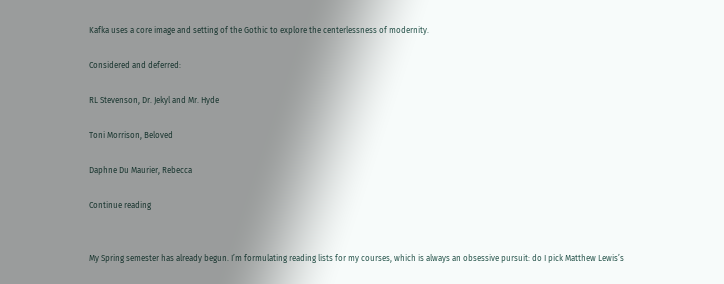Kafka uses a core image and setting of the Gothic to explore the centerlessness of modernity.

Considered and deferred:

RL Stevenson, Dr. Jekyl and Mr. Hyde

Toni Morrison, Beloved

Daphne Du Maurier, Rebecca

Continue reading


My Spring semester has already begun. I’m formulating reading lists for my courses, which is always an obsessive pursuit: do I pick Matthew Lewis’s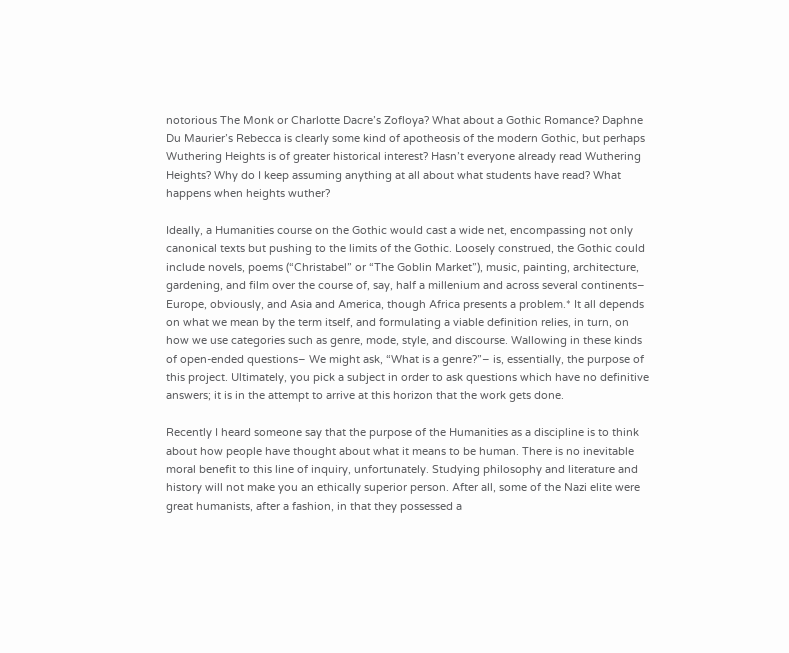notorious The Monk or Charlotte Dacre’s Zofloya? What about a Gothic Romance? Daphne Du Maurier’s Rebecca is clearly some kind of apotheosis of the modern Gothic, but perhaps Wuthering Heights is of greater historical interest? Hasn’t everyone already read Wuthering Heights? Why do I keep assuming anything at all about what students have read? What happens when heights wuther?

Ideally, a Humanities course on the Gothic would cast a wide net, encompassing not only canonical texts but pushing to the limits of the Gothic. Loosely construed, the Gothic could include novels, poems (“Christabel” or “The Goblin Market”), music, painting, architecture, gardening, and film over the course of, say, half a millenium and across several continents– Europe, obviously, and Asia and America, though Africa presents a problem.* It all depends on what we mean by the term itself, and formulating a viable definition relies, in turn, on how we use categories such as genre, mode, style, and discourse. Wallowing in these kinds of open-ended questions– We might ask, “What is a genre?”– is, essentially, the purpose of this project. Ultimately, you pick a subject in order to ask questions which have no definitive answers; it is in the attempt to arrive at this horizon that the work gets done.

Recently I heard someone say that the purpose of the Humanities as a discipline is to think about how people have thought about what it means to be human. There is no inevitable moral benefit to this line of inquiry, unfortunately. Studying philosophy and literature and history will not make you an ethically superior person. After all, some of the Nazi elite were great humanists, after a fashion, in that they possessed a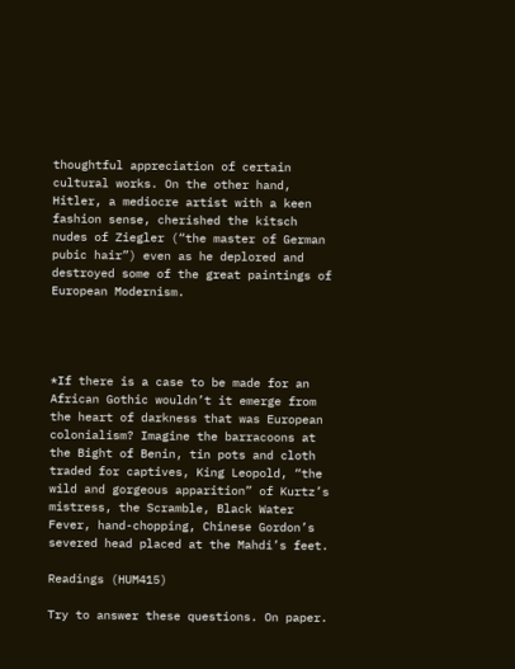thoughtful appreciation of certain cultural works. On the other hand, Hitler, a mediocre artist with a keen fashion sense, cherished the kitsch nudes of Ziegler (“the master of German pubic hair”) even as he deplored and destroyed some of the great paintings of European Modernism.




*If there is a case to be made for an African Gothic wouldn’t it emerge from the heart of darkness that was European colonialism? Imagine the barracoons at the Bight of Benin, tin pots and cloth traded for captives, King Leopold, “the wild and gorgeous apparition” of Kurtz’s mistress, the Scramble, Black Water Fever, hand-chopping, Chinese Gordon’s severed head placed at the Mahdi’s feet.

Readings (HUM415)

Try to answer these questions. On paper.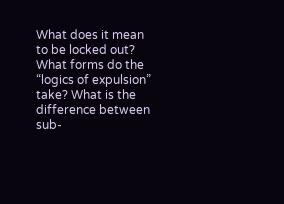What does it mean to be locked out? What forms do the “logics of expulsion” take? What is the difference between sub-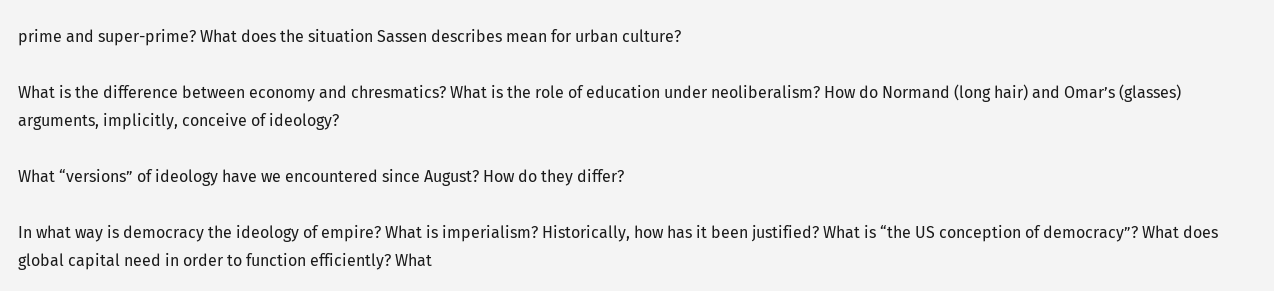prime and super-prime? What does the situation Sassen describes mean for urban culture?

What is the difference between economy and chresmatics? What is the role of education under neoliberalism? How do Normand (long hair) and Omar’s (glasses) arguments, implicitly, conceive of ideology?

What “versions” of ideology have we encountered since August? How do they differ?

In what way is democracy the ideology of empire? What is imperialism? Historically, how has it been justified? What is “the US conception of democracy”? What does global capital need in order to function efficiently? What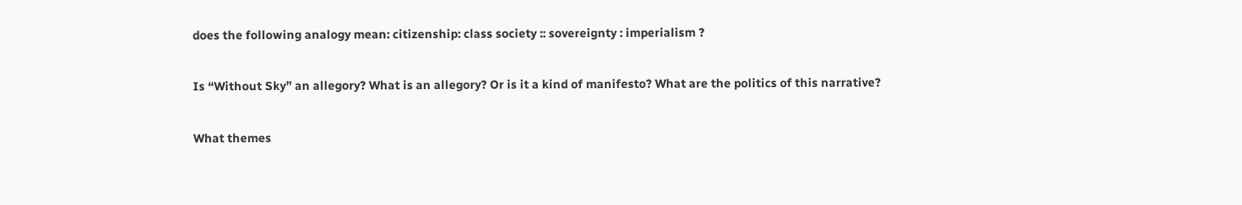does the following analogy mean: citizenship: class society :: sovereignty : imperialism ?

Is “Without Sky” an allegory? What is an allegory? Or is it a kind of manifesto? What are the politics of this narrative?

What themes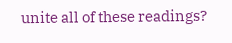unite all of these readings?